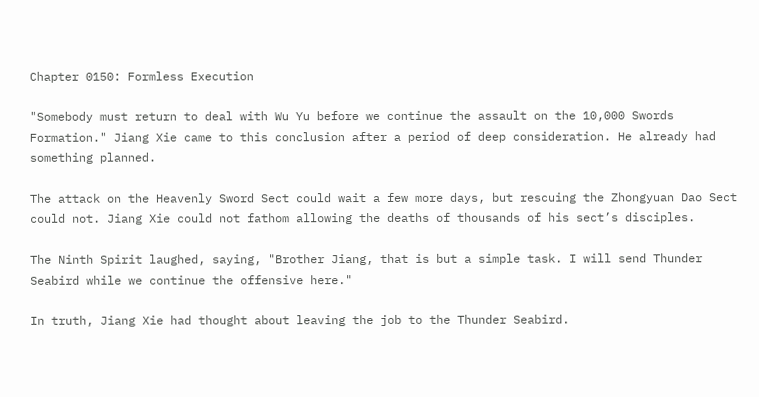Chapter 0150: Formless Execution

"Somebody must return to deal with Wu Yu before we continue the assault on the 10,000 Swords Formation." Jiang Xie came to this conclusion after a period of deep consideration. He already had something planned.

The attack on the Heavenly Sword Sect could wait a few more days, but rescuing the Zhongyuan Dao Sect could not. Jiang Xie could not fathom allowing the deaths of thousands of his sect’s disciples.

The Ninth Spirit laughed, saying, "Brother Jiang, that is but a simple task. I will send Thunder Seabird while we continue the offensive here."

In truth, Jiang Xie had thought about leaving the job to the Thunder Seabird.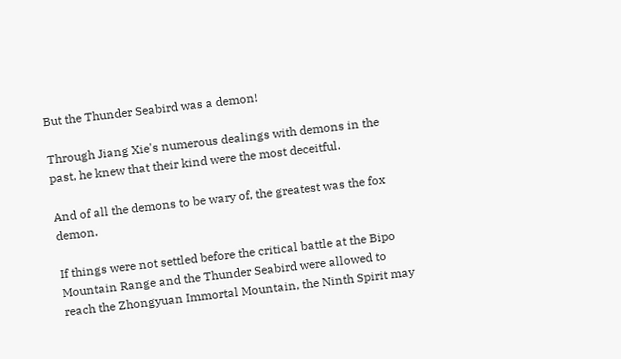But the Thunder Seabird was a demon!

Through Jiang Xie's numerous dealings with demons in the past, he knew that their kind were the most deceitful.

And of all the demons to be wary of, the greatest was the fox demon.

If things were not settled before the critical battle at the Bipo Mountain Range and the Thunder Seabird were allowed to reach the Zhongyuan Immortal Mountain, the Ninth Spirit may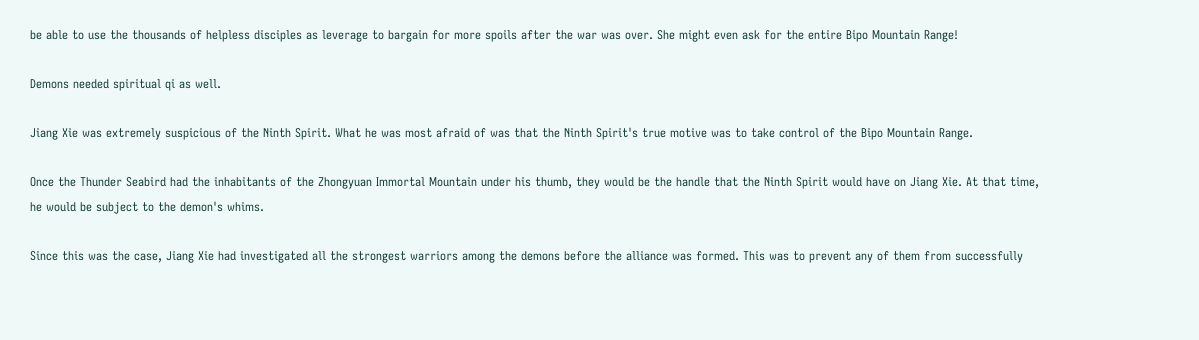be able to use the thousands of helpless disciples as leverage to bargain for more spoils after the war was over. She might even ask for the entire Bipo Mountain Range!

Demons needed spiritual qi as well.

Jiang Xie was extremely suspicious of the Ninth Spirit. What he was most afraid of was that the Ninth Spirit's true motive was to take control of the Bipo Mountain Range.

Once the Thunder Seabird had the inhabitants of the Zhongyuan Immortal Mountain under his thumb, they would be the handle that the Ninth Spirit would have on Jiang Xie. At that time, he would be subject to the demon's whims.

Since this was the case, Jiang Xie had investigated all the strongest warriors among the demons before the alliance was formed. This was to prevent any of them from successfully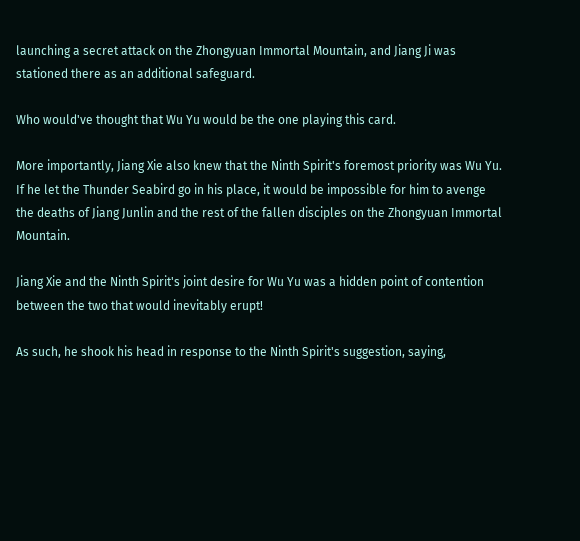launching a secret attack on the Zhongyuan Immortal Mountain, and Jiang Ji was stationed there as an additional safeguard.

Who would've thought that Wu Yu would be the one playing this card.

More importantly, Jiang Xie also knew that the Ninth Spirit's foremost priority was Wu Yu. If he let the Thunder Seabird go in his place, it would be impossible for him to avenge the deaths of Jiang Junlin and the rest of the fallen disciples on the Zhongyuan Immortal Mountain.

Jiang Xie and the Ninth Spirit's joint desire for Wu Yu was a hidden point of contention between the two that would inevitably erupt!

As such, he shook his head in response to the Ninth Spirit's suggestion, saying,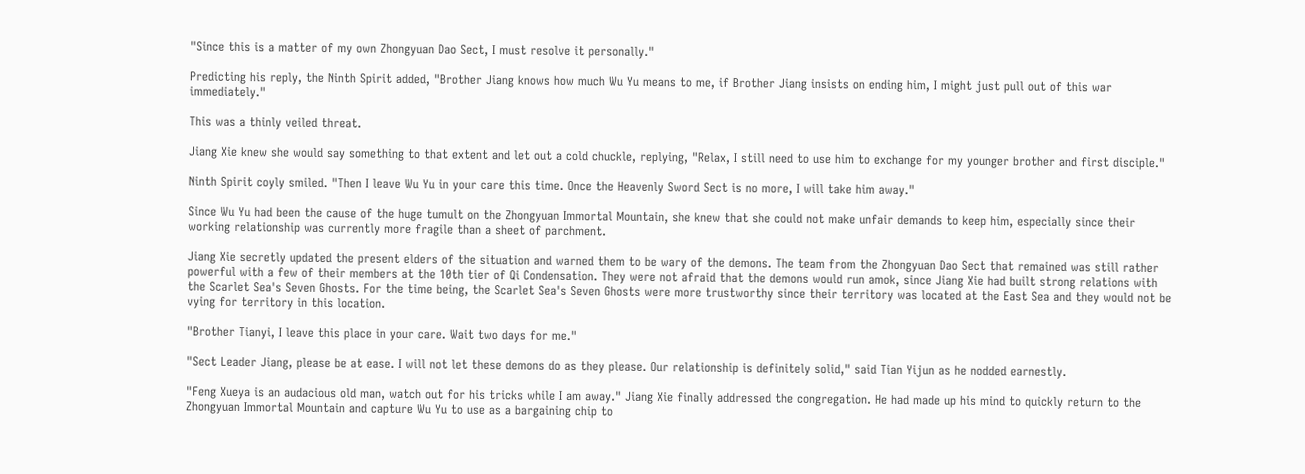"Since this is a matter of my own Zhongyuan Dao Sect, I must resolve it personally."

Predicting his reply, the Ninth Spirit added, "Brother Jiang knows how much Wu Yu means to me, if Brother Jiang insists on ending him, I might just pull out of this war immediately."

This was a thinly veiled threat.

Jiang Xie knew she would say something to that extent and let out a cold chuckle, replying, "Relax, I still need to use him to exchange for my younger brother and first disciple."

Ninth Spirit coyly smiled. "Then I leave Wu Yu in your care this time. Once the Heavenly Sword Sect is no more, I will take him away."

Since Wu Yu had been the cause of the huge tumult on the Zhongyuan Immortal Mountain, she knew that she could not make unfair demands to keep him, especially since their working relationship was currently more fragile than a sheet of parchment.

Jiang Xie secretly updated the present elders of the situation and warned them to be wary of the demons. The team from the Zhongyuan Dao Sect that remained was still rather powerful with a few of their members at the 10th tier of Qi Condensation. They were not afraid that the demons would run amok, since Jiang Xie had built strong relations with the Scarlet Sea's Seven Ghosts. For the time being, the Scarlet Sea's Seven Ghosts were more trustworthy since their territory was located at the East Sea and they would not be vying for territory in this location.

"Brother Tianyi, I leave this place in your care. Wait two days for me."

"Sect Leader Jiang, please be at ease. I will not let these demons do as they please. Our relationship is definitely solid," said Tian Yijun as he nodded earnestly.

"Feng Xueya is an audacious old man, watch out for his tricks while I am away." Jiang Xie finally addressed the congregation. He had made up his mind to quickly return to the Zhongyuan Immortal Mountain and capture Wu Yu to use as a bargaining chip to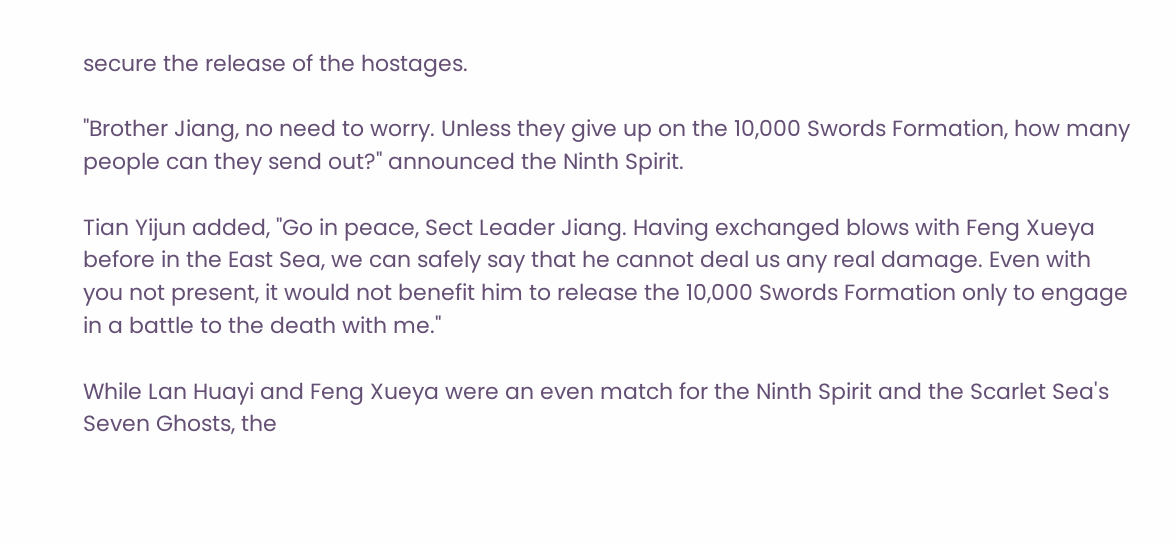secure the release of the hostages.

"Brother Jiang, no need to worry. Unless they give up on the 10,000 Swords Formation, how many people can they send out?" announced the Ninth Spirit.

Tian Yijun added, "Go in peace, Sect Leader Jiang. Having exchanged blows with Feng Xueya before in the East Sea, we can safely say that he cannot deal us any real damage. Even with you not present, it would not benefit him to release the 10,000 Swords Formation only to engage in a battle to the death with me."

While Lan Huayi and Feng Xueya were an even match for the Ninth Spirit and the Scarlet Sea's Seven Ghosts, the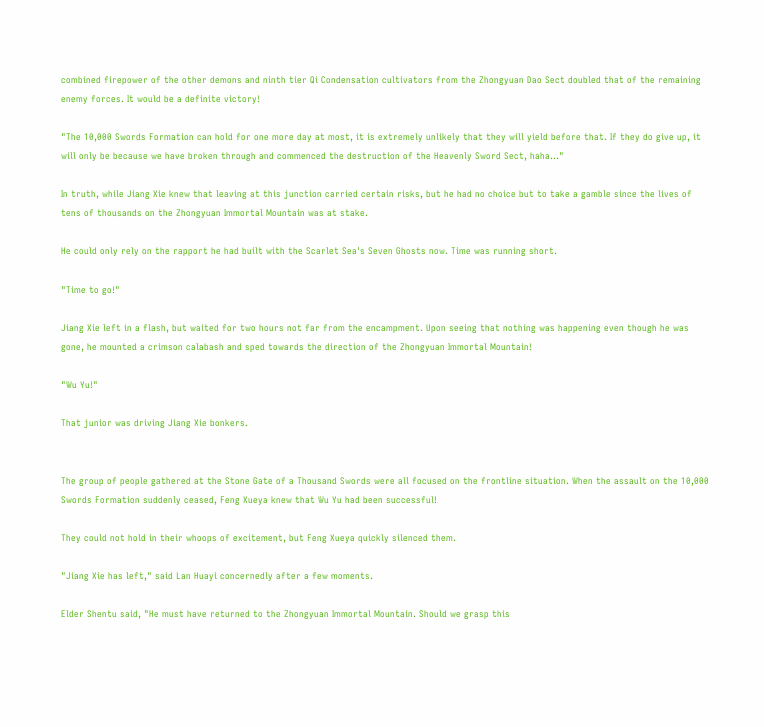combined firepower of the other demons and ninth tier Qi Condensation cultivators from the Zhongyuan Dao Sect doubled that of the remaining enemy forces. It would be a definite victory!

"The 10,000 Swords Formation can hold for one more day at most, it is extremely unlikely that they will yield before that. If they do give up, it will only be because we have broken through and commenced the destruction of the Heavenly Sword Sect, haha..."

In truth, while Jiang Xie knew that leaving at this junction carried certain risks, but he had no choice but to take a gamble since the lives of tens of thousands on the Zhongyuan Immortal Mountain was at stake.

He could only rely on the rapport he had built with the Scarlet Sea's Seven Ghosts now. Time was running short.

"Time to go!"

Jiang Xie left in a flash, but waited for two hours not far from the encampment. Upon seeing that nothing was happening even though he was gone, he mounted a crimson calabash and sped towards the direction of the Zhongyuan Immortal Mountain!

"Wu Yu!"

That junior was driving Jiang Xie bonkers.


The group of people gathered at the Stone Gate of a Thousand Swords were all focused on the frontline situation. When the assault on the 10,000 Swords Formation suddenly ceased, Feng Xueya knew that Wu Yu had been successful!

They could not hold in their whoops of excitement, but Feng Xueya quickly silenced them.

"Jiang Xie has left," said Lan Huayi concernedly after a few moments.

Elder Shentu said, "He must have returned to the Zhongyuan Immortal Mountain. Should we grasp this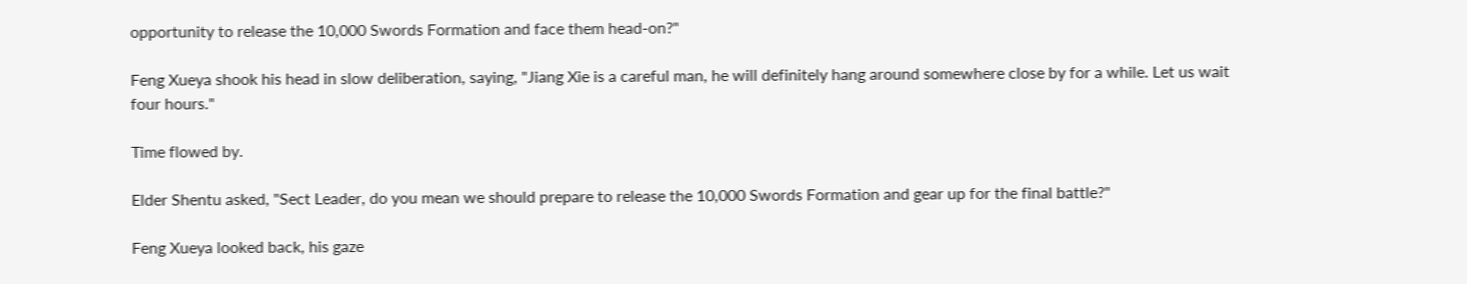opportunity to release the 10,000 Swords Formation and face them head-on?"

Feng Xueya shook his head in slow deliberation, saying, "Jiang Xie is a careful man, he will definitely hang around somewhere close by for a while. Let us wait four hours."

Time flowed by.

Elder Shentu asked, "Sect Leader, do you mean we should prepare to release the 10,000 Swords Formation and gear up for the final battle?"

Feng Xueya looked back, his gaze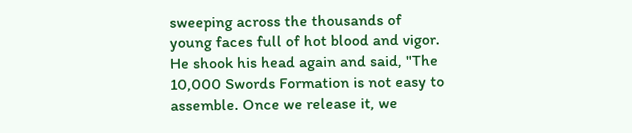sweeping across the thousands of young faces full of hot blood and vigor. He shook his head again and said, "The 10,000 Swords Formation is not easy to assemble. Once we release it, we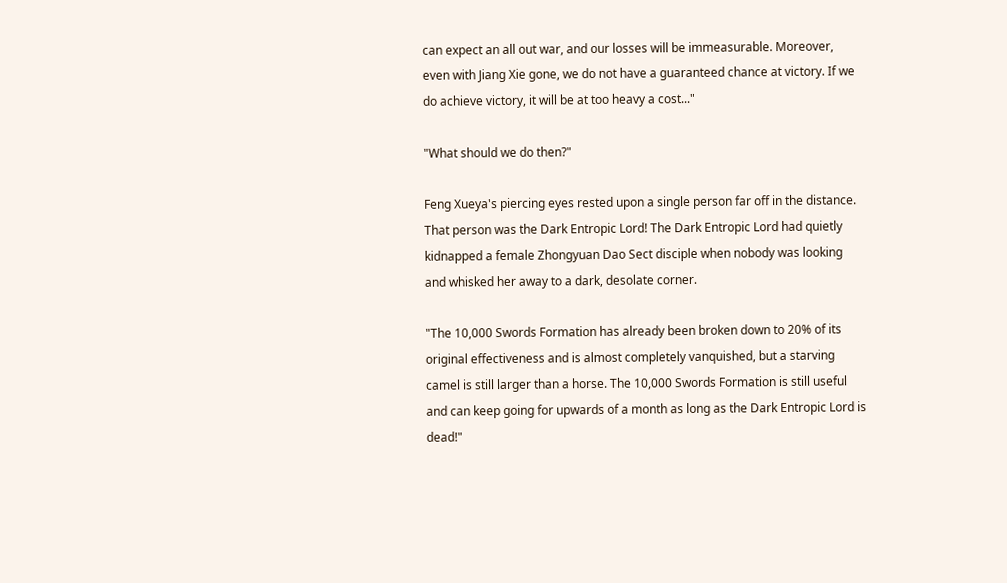can expect an all out war, and our losses will be immeasurable. Moreover, even with Jiang Xie gone, we do not have a guaranteed chance at victory. If we do achieve victory, it will be at too heavy a cost..."

"What should we do then?"

Feng Xueya's piercing eyes rested upon a single person far off in the distance. That person was the Dark Entropic Lord! The Dark Entropic Lord had quietly kidnapped a female Zhongyuan Dao Sect disciple when nobody was looking and whisked her away to a dark, desolate corner.

"The 10,000 Swords Formation has already been broken down to 20% of its original effectiveness and is almost completely vanquished, but a starving camel is still larger than a horse. The 10,000 Swords Formation is still useful and can keep going for upwards of a month as long as the Dark Entropic Lord is dead!"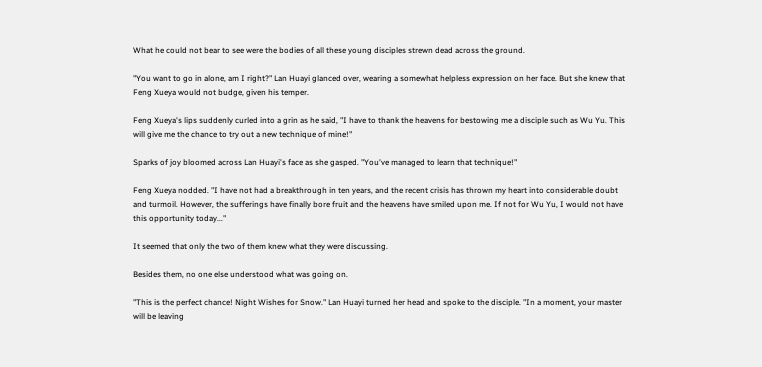What he could not bear to see were the bodies of all these young disciples strewn dead across the ground.

"You want to go in alone, am I right?" Lan Huayi glanced over, wearing a somewhat helpless expression on her face. But she knew that Feng Xueya would not budge, given his temper.

Feng Xueya's lips suddenly curled into a grin as he said, "I have to thank the heavens for bestowing me a disciple such as Wu Yu. This will give me the chance to try out a new technique of mine!"

Sparks of joy bloomed across Lan Huayi's face as she gasped. "You've managed to learn that technique!"

Feng Xueya nodded. "I have not had a breakthrough in ten years, and the recent crisis has thrown my heart into considerable doubt and turmoil. However, the sufferings have finally bore fruit and the heavens have smiled upon me. If not for Wu Yu, I would not have this opportunity today..."

It seemed that only the two of them knew what they were discussing.

Besides them, no one else understood what was going on.

"This is the perfect chance! Night Wishes for Snow." Lan Huayi turned her head and spoke to the disciple. "In a moment, your master will be leaving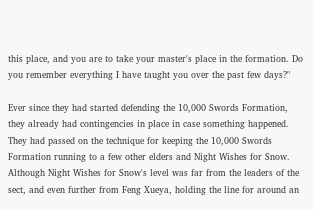this place, and you are to take your master's place in the formation. Do you remember everything I have taught you over the past few days?"

Ever since they had started defending the 10,000 Swords Formation, they already had contingencies in place in case something happened. They had passed on the technique for keeping the 10,000 Swords Formation running to a few other elders and Night Wishes for Snow. Although Night Wishes for Snow's level was far from the leaders of the sect, and even further from Feng Xueya, holding the line for around an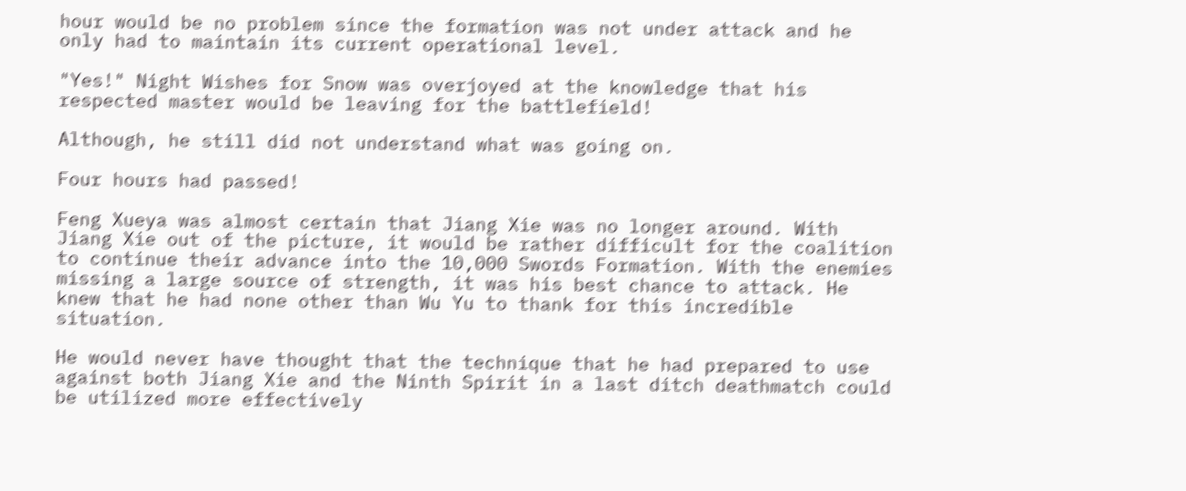hour would be no problem since the formation was not under attack and he only had to maintain its current operational level.

"Yes!" Night Wishes for Snow was overjoyed at the knowledge that his respected master would be leaving for the battlefield!

Although, he still did not understand what was going on.

Four hours had passed!

Feng Xueya was almost certain that Jiang Xie was no longer around. With Jiang Xie out of the picture, it would be rather difficult for the coalition to continue their advance into the 10,000 Swords Formation. With the enemies missing a large source of strength, it was his best chance to attack. He knew that he had none other than Wu Yu to thank for this incredible situation.

He would never have thought that the technique that he had prepared to use against both Jiang Xie and the Ninth Spirit in a last ditch deathmatch could be utilized more effectively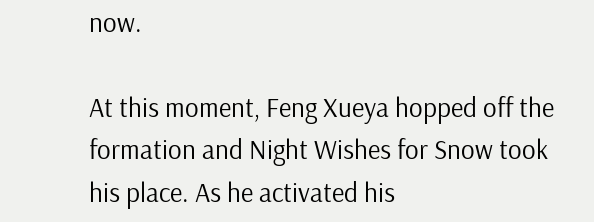now.

At this moment, Feng Xueya hopped off the formation and Night Wishes for Snow took his place. As he activated his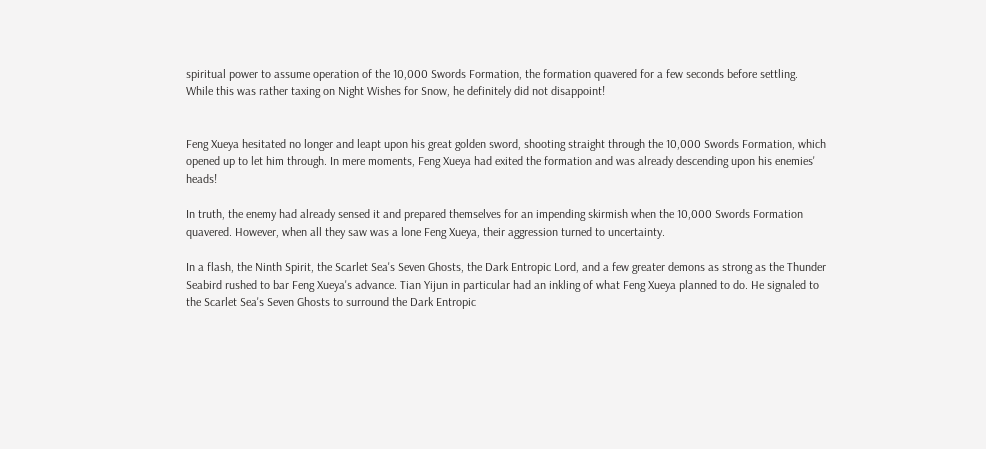spiritual power to assume operation of the 10,000 Swords Formation, the formation quavered for a few seconds before settling. While this was rather taxing on Night Wishes for Snow, he definitely did not disappoint!


Feng Xueya hesitated no longer and leapt upon his great golden sword, shooting straight through the 10,000 Swords Formation, which opened up to let him through. In mere moments, Feng Xueya had exited the formation and was already descending upon his enemies' heads!

In truth, the enemy had already sensed it and prepared themselves for an impending skirmish when the 10,000 Swords Formation quavered. However, when all they saw was a lone Feng Xueya, their aggression turned to uncertainty.

In a flash, the Ninth Spirit, the Scarlet Sea's Seven Ghosts, the Dark Entropic Lord, and a few greater demons as strong as the Thunder Seabird rushed to bar Feng Xueya's advance. Tian Yijun in particular had an inkling of what Feng Xueya planned to do. He signaled to the Scarlet Sea's Seven Ghosts to surround the Dark Entropic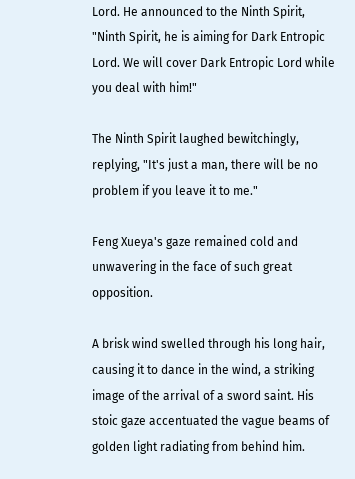Lord. He announced to the Ninth Spirit, "Ninth Spirit, he is aiming for Dark Entropic Lord. We will cover Dark Entropic Lord while you deal with him!"

The Ninth Spirit laughed bewitchingly, replying, "It's just a man, there will be no problem if you leave it to me."

Feng Xueya's gaze remained cold and unwavering in the face of such great opposition.

A brisk wind swelled through his long hair, causing it to dance in the wind, a striking image of the arrival of a sword saint. His stoic gaze accentuated the vague beams of golden light radiating from behind him.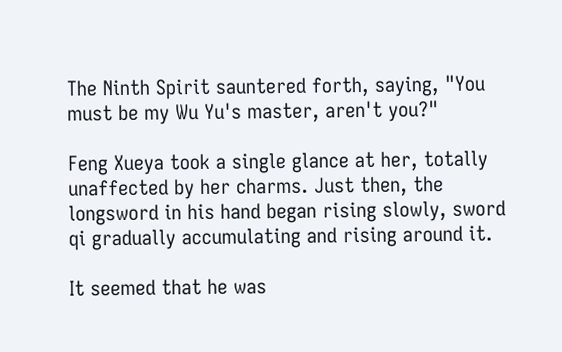The Ninth Spirit sauntered forth, saying, "You must be my Wu Yu's master, aren't you?"

Feng Xueya took a single glance at her, totally unaffected by her charms. Just then, the longsword in his hand began rising slowly, sword qi gradually accumulating and rising around it.

It seemed that he was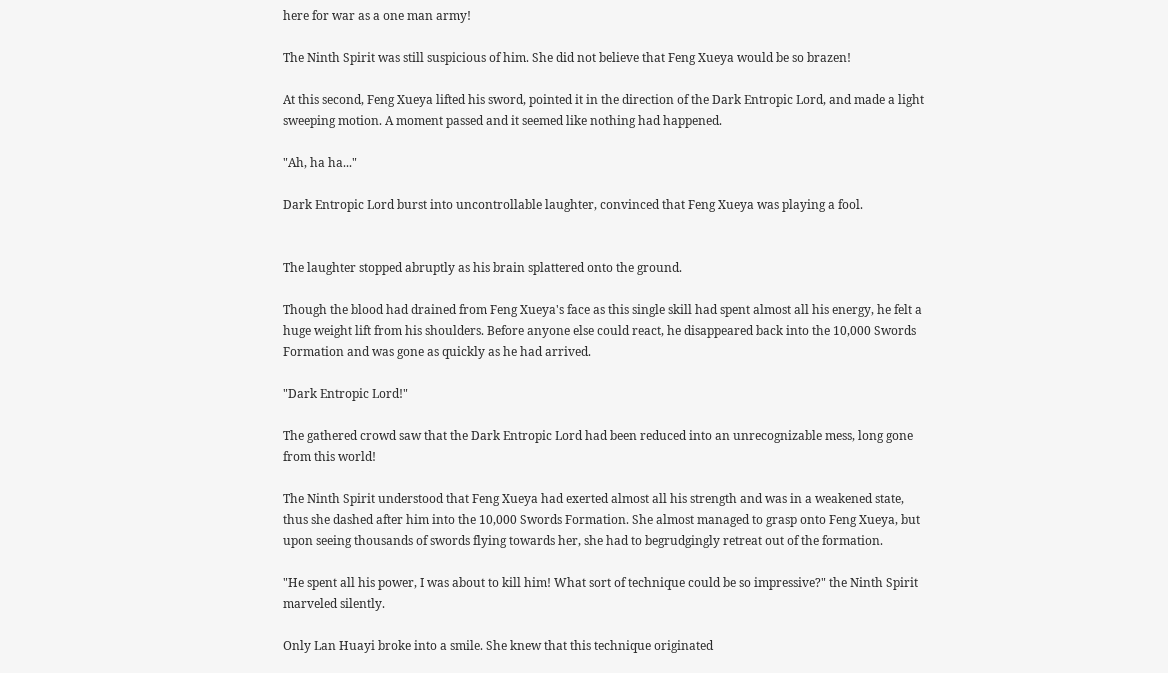here for war as a one man army!

The Ninth Spirit was still suspicious of him. She did not believe that Feng Xueya would be so brazen!

At this second, Feng Xueya lifted his sword, pointed it in the direction of the Dark Entropic Lord, and made a light sweeping motion. A moment passed and it seemed like nothing had happened.

"Ah, ha ha..."

Dark Entropic Lord burst into uncontrollable laughter, convinced that Feng Xueya was playing a fool.


The laughter stopped abruptly as his brain splattered onto the ground.

Though the blood had drained from Feng Xueya's face as this single skill had spent almost all his energy, he felt a huge weight lift from his shoulders. Before anyone else could react, he disappeared back into the 10,000 Swords Formation and was gone as quickly as he had arrived.

"Dark Entropic Lord!"

The gathered crowd saw that the Dark Entropic Lord had been reduced into an unrecognizable mess, long gone from this world!

The Ninth Spirit understood that Feng Xueya had exerted almost all his strength and was in a weakened state, thus she dashed after him into the 10,000 Swords Formation. She almost managed to grasp onto Feng Xueya, but upon seeing thousands of swords flying towards her, she had to begrudgingly retreat out of the formation.

"He spent all his power, I was about to kill him! What sort of technique could be so impressive?" the Ninth Spirit marveled silently.

Only Lan Huayi broke into a smile. She knew that this technique originated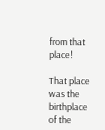from that place!

That place was the birthplace of the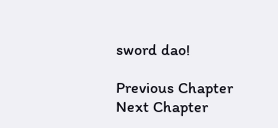sword dao!

Previous Chapter Next Chapter